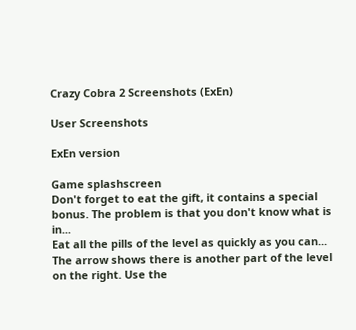Crazy Cobra 2 Screenshots (ExEn)

User Screenshots

ExEn version

Game splashscreen
Don't forget to eat the gift, it contains a special bonus. The problem is that you don't know what is in...
Eat all the pills of the level as quickly as you can...
The arrow shows there is another part of the level on the right. Use the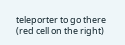teleporter to go there (red cell on the right)